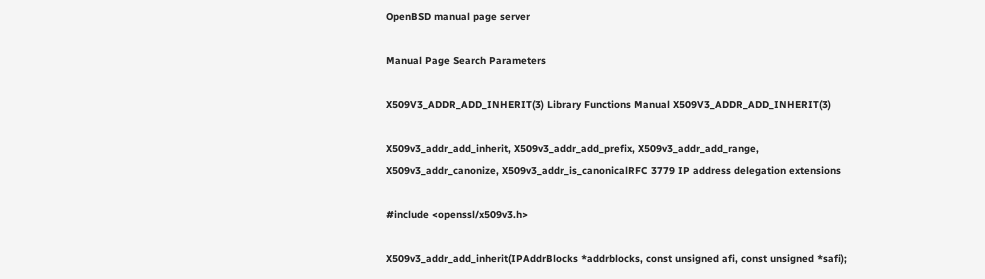OpenBSD manual page server

Manual Page Search Parameters

X509V3_ADDR_ADD_INHERIT(3) Library Functions Manual X509V3_ADDR_ADD_INHERIT(3)

X509v3_addr_add_inherit, X509v3_addr_add_prefix, X509v3_addr_add_range, X509v3_addr_canonize, X509v3_addr_is_canonicalRFC 3779 IP address delegation extensions

#include <openssl/x509v3.h>

X509v3_addr_add_inherit(IPAddrBlocks *addrblocks, const unsigned afi, const unsigned *safi);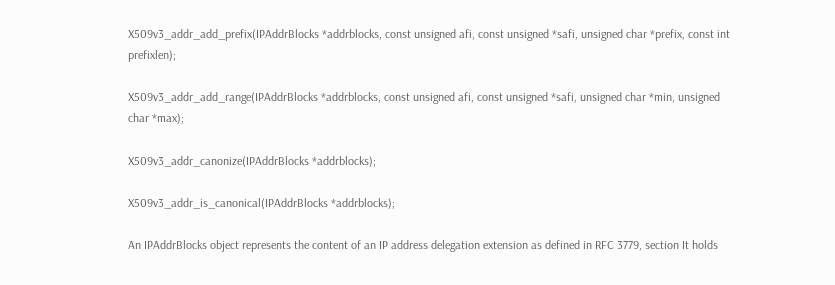X509v3_addr_add_prefix(IPAddrBlocks *addrblocks, const unsigned afi, const unsigned *safi, unsigned char *prefix, const int prefixlen);

X509v3_addr_add_range(IPAddrBlocks *addrblocks, const unsigned afi, const unsigned *safi, unsigned char *min, unsigned char *max);

X509v3_addr_canonize(IPAddrBlocks *addrblocks);

X509v3_addr_is_canonical(IPAddrBlocks *addrblocks);

An IPAddrBlocks object represents the content of an IP address delegation extension as defined in RFC 3779, section It holds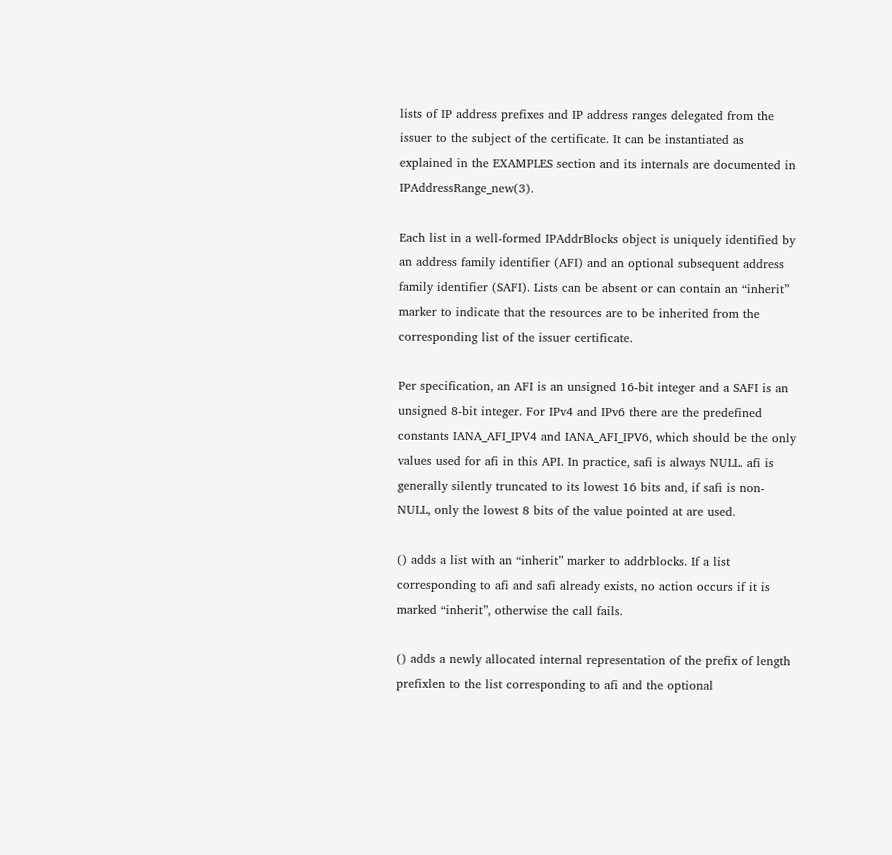lists of IP address prefixes and IP address ranges delegated from the issuer to the subject of the certificate. It can be instantiated as explained in the EXAMPLES section and its internals are documented in IPAddressRange_new(3).

Each list in a well-formed IPAddrBlocks object is uniquely identified by an address family identifier (AFI) and an optional subsequent address family identifier (SAFI). Lists can be absent or can contain an “inherit” marker to indicate that the resources are to be inherited from the corresponding list of the issuer certificate.

Per specification, an AFI is an unsigned 16-bit integer and a SAFI is an unsigned 8-bit integer. For IPv4 and IPv6 there are the predefined constants IANA_AFI_IPV4 and IANA_AFI_IPV6, which should be the only values used for afi in this API. In practice, safi is always NULL. afi is generally silently truncated to its lowest 16 bits and, if safi is non-NULL, only the lowest 8 bits of the value pointed at are used.

() adds a list with an “inherit” marker to addrblocks. If a list corresponding to afi and safi already exists, no action occurs if it is marked “inherit”, otherwise the call fails.

() adds a newly allocated internal representation of the prefix of length prefixlen to the list corresponding to afi and the optional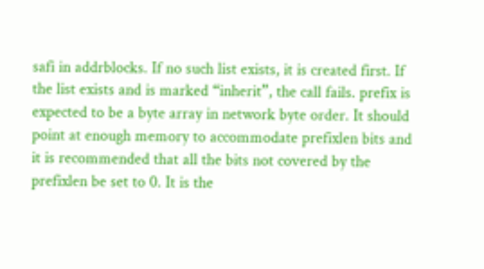safi in addrblocks. If no such list exists, it is created first. If the list exists and is marked “inherit”, the call fails. prefix is expected to be a byte array in network byte order. It should point at enough memory to accommodate prefixlen bits and it is recommended that all the bits not covered by the prefixlen be set to 0. It is the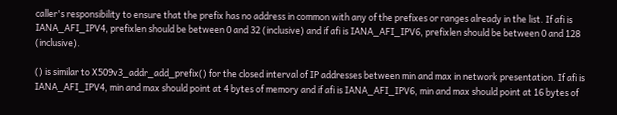caller's responsibility to ensure that the prefix has no address in common with any of the prefixes or ranges already in the list. If afi is IANA_AFI_IPV4, prefixlen should be between 0 and 32 (inclusive) and if afi is IANA_AFI_IPV6, prefixlen should be between 0 and 128 (inclusive).

() is similar to X509v3_addr_add_prefix() for the closed interval of IP addresses between min and max in network presentation. If afi is IANA_AFI_IPV4, min and max should point at 4 bytes of memory and if afi is IANA_AFI_IPV6, min and max should point at 16 bytes of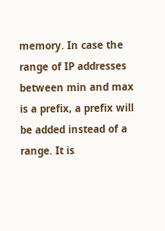memory. In case the range of IP addresses between min and max is a prefix, a prefix will be added instead of a range. It is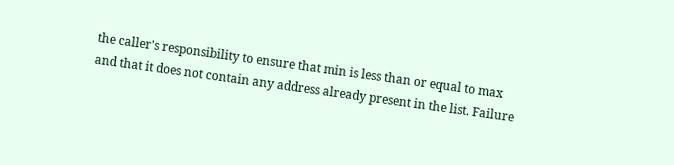the caller's responsibility to ensure that min is less than or equal to max and that it does not contain any address already present in the list. Failure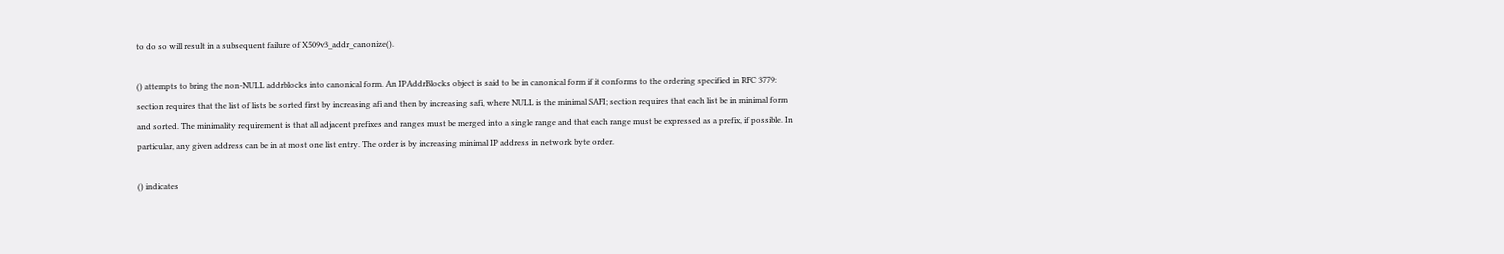to do so will result in a subsequent failure of X509v3_addr_canonize().

() attempts to bring the non-NULL addrblocks into canonical form. An IPAddrBlocks object is said to be in canonical form if it conforms to the ordering specified in RFC 3779: section requires that the list of lists be sorted first by increasing afi and then by increasing safi, where NULL is the minimal SAFI; section requires that each list be in minimal form and sorted. The minimality requirement is that all adjacent prefixes and ranges must be merged into a single range and that each range must be expressed as a prefix, if possible. In particular, any given address can be in at most one list entry. The order is by increasing minimal IP address in network byte order.

() indicates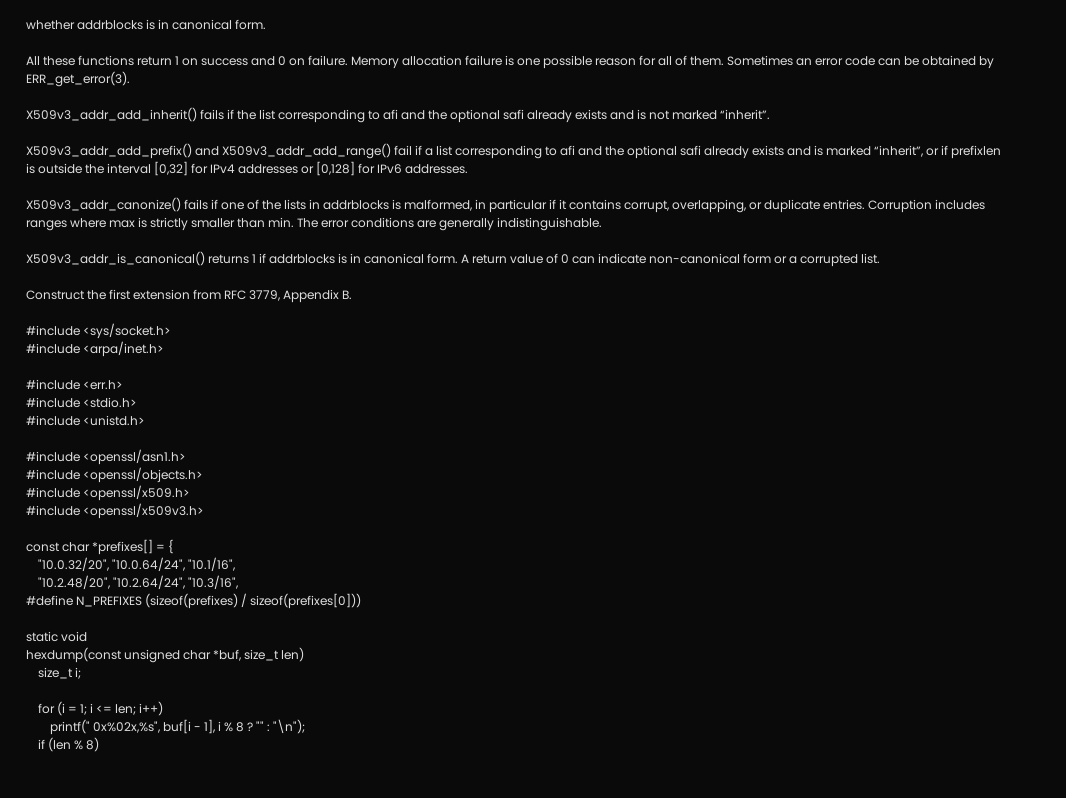whether addrblocks is in canonical form.

All these functions return 1 on success and 0 on failure. Memory allocation failure is one possible reason for all of them. Sometimes an error code can be obtained by ERR_get_error(3).

X509v3_addr_add_inherit() fails if the list corresponding to afi and the optional safi already exists and is not marked “inherit”.

X509v3_addr_add_prefix() and X509v3_addr_add_range() fail if a list corresponding to afi and the optional safi already exists and is marked “inherit”, or if prefixlen is outside the interval [0,32] for IPv4 addresses or [0,128] for IPv6 addresses.

X509v3_addr_canonize() fails if one of the lists in addrblocks is malformed, in particular if it contains corrupt, overlapping, or duplicate entries. Corruption includes ranges where max is strictly smaller than min. The error conditions are generally indistinguishable.

X509v3_addr_is_canonical() returns 1 if addrblocks is in canonical form. A return value of 0 can indicate non-canonical form or a corrupted list.

Construct the first extension from RFC 3779, Appendix B.

#include <sys/socket.h>
#include <arpa/inet.h>

#include <err.h>
#include <stdio.h>
#include <unistd.h>

#include <openssl/asn1.h>
#include <openssl/objects.h>
#include <openssl/x509.h>
#include <openssl/x509v3.h>

const char *prefixes[] = {
    "10.0.32/20", "10.0.64/24", "10.1/16",
    "10.2.48/20", "10.2.64/24", "10.3/16",
#define N_PREFIXES (sizeof(prefixes) / sizeof(prefixes[0]))

static void
hexdump(const unsigned char *buf, size_t len)
    size_t i;

    for (i = 1; i <= len; i++)
        printf(" 0x%02x,%s", buf[i - 1], i % 8 ? "" : "\n");
    if (len % 8)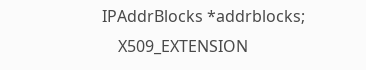IPAddrBlocks *addrblocks;
    X509_EXTENSION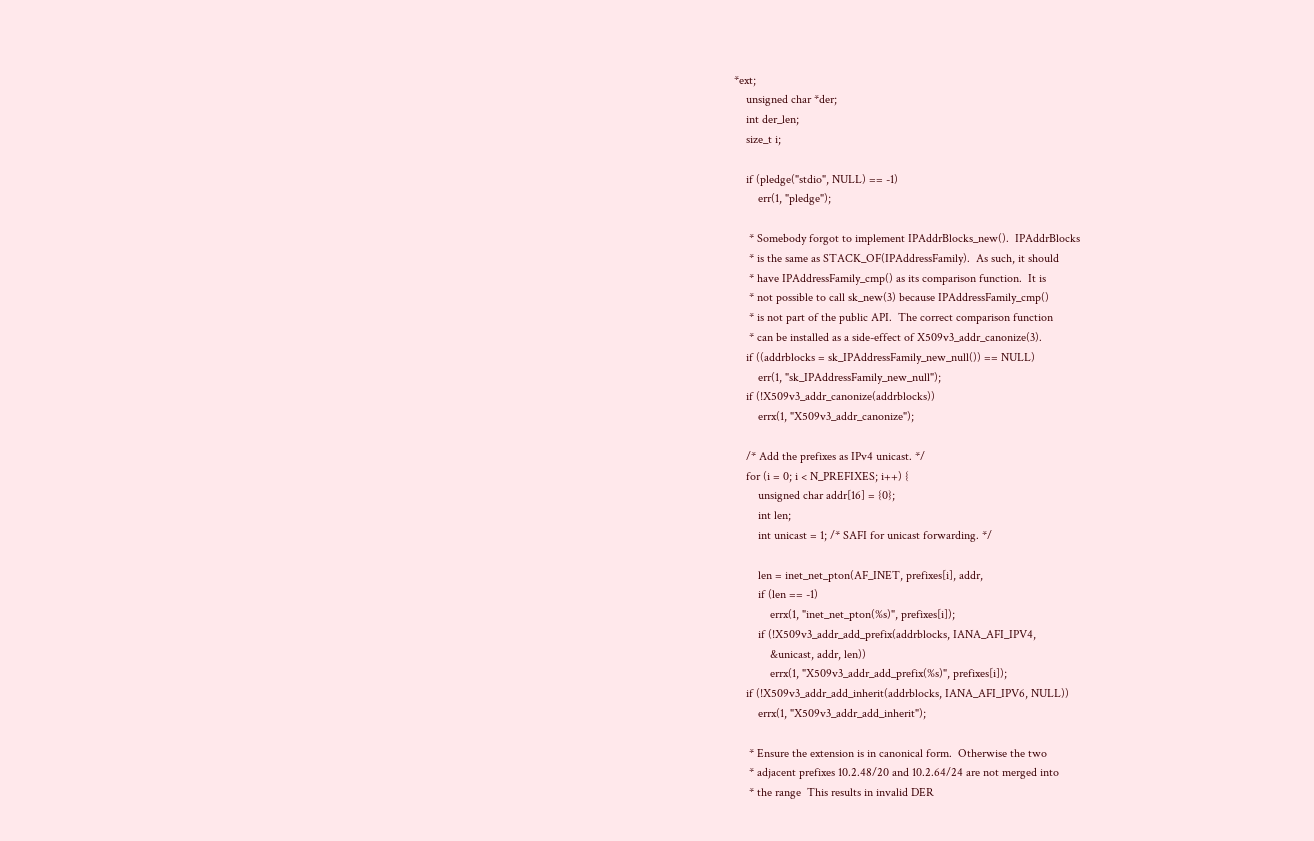*ext;
    unsigned char *der;
    int der_len;
    size_t i;

    if (pledge("stdio", NULL) == -1)
        err(1, "pledge");

     * Somebody forgot to implement IPAddrBlocks_new().  IPAddrBlocks
     * is the same as STACK_OF(IPAddressFamily).  As such, it should
     * have IPAddressFamily_cmp() as its comparison function.  It is
     * not possible to call sk_new(3) because IPAddressFamily_cmp()
     * is not part of the public API.  The correct comparison function
     * can be installed as a side-effect of X509v3_addr_canonize(3).
    if ((addrblocks = sk_IPAddressFamily_new_null()) == NULL)
        err(1, "sk_IPAddressFamily_new_null");
    if (!X509v3_addr_canonize(addrblocks))
        errx(1, "X509v3_addr_canonize");

    /* Add the prefixes as IPv4 unicast. */
    for (i = 0; i < N_PREFIXES; i++) {
        unsigned char addr[16] = {0};
        int len;
        int unicast = 1; /* SAFI for unicast forwarding. */

        len = inet_net_pton(AF_INET, prefixes[i], addr,
        if (len == -1)
            errx(1, "inet_net_pton(%s)", prefixes[i]);
        if (!X509v3_addr_add_prefix(addrblocks, IANA_AFI_IPV4,
            &unicast, addr, len))
            errx(1, "X509v3_addr_add_prefix(%s)", prefixes[i]);
    if (!X509v3_addr_add_inherit(addrblocks, IANA_AFI_IPV6, NULL))
        errx(1, "X509v3_addr_add_inherit");

     * Ensure the extension is in canonical form.  Otherwise the two
     * adjacent prefixes 10.2.48/20 and 10.2.64/24 are not merged into
     * the range  This results in invalid DER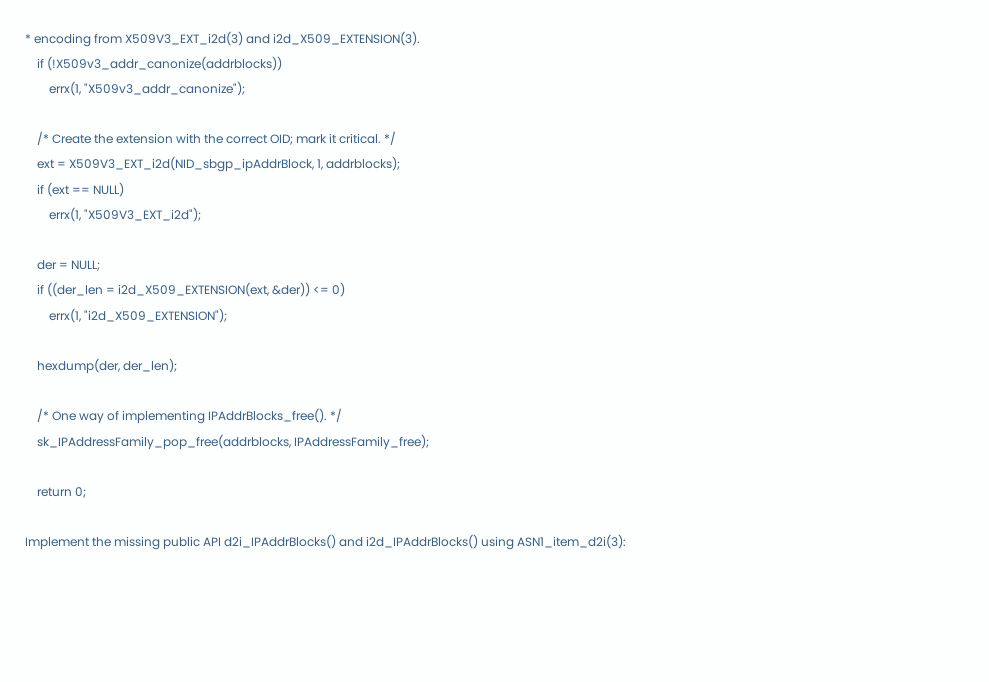* encoding from X509V3_EXT_i2d(3) and i2d_X509_EXTENSION(3).
    if (!X509v3_addr_canonize(addrblocks))
        errx(1, "X509v3_addr_canonize");

    /* Create the extension with the correct OID; mark it critical. */
    ext = X509V3_EXT_i2d(NID_sbgp_ipAddrBlock, 1, addrblocks);
    if (ext == NULL)
        errx(1, "X509V3_EXT_i2d");

    der = NULL;
    if ((der_len = i2d_X509_EXTENSION(ext, &der)) <= 0)
        errx(1, "i2d_X509_EXTENSION");

    hexdump(der, der_len);

    /* One way of implementing IPAddrBlocks_free(). */
    sk_IPAddressFamily_pop_free(addrblocks, IPAddressFamily_free);

    return 0;

Implement the missing public API d2i_IPAddrBlocks() and i2d_IPAddrBlocks() using ASN1_item_d2i(3):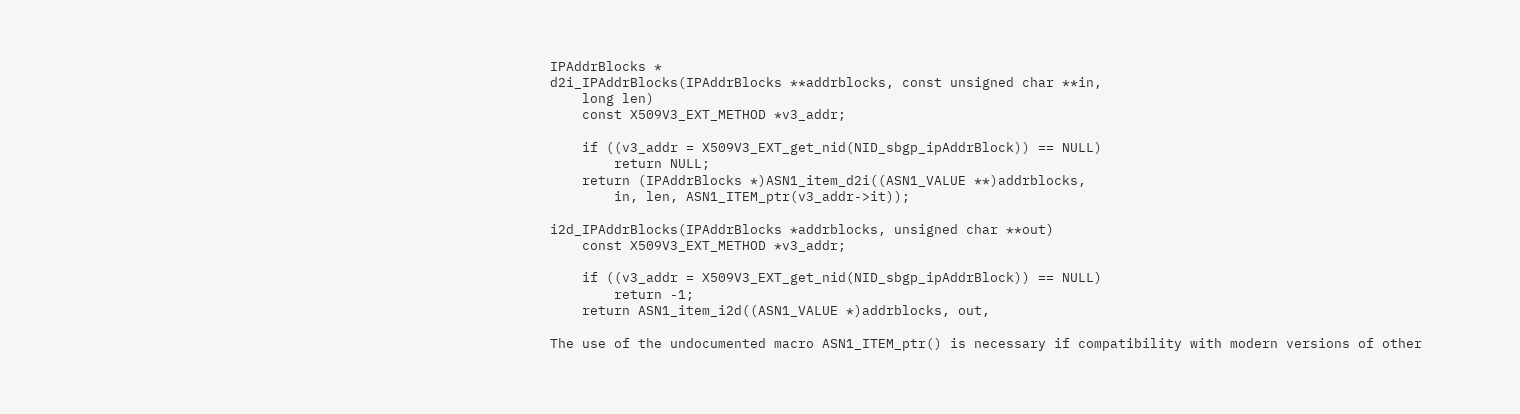IPAddrBlocks *
d2i_IPAddrBlocks(IPAddrBlocks **addrblocks, const unsigned char **in,
    long len)
    const X509V3_EXT_METHOD *v3_addr;

    if ((v3_addr = X509V3_EXT_get_nid(NID_sbgp_ipAddrBlock)) == NULL)
        return NULL;
    return (IPAddrBlocks *)ASN1_item_d2i((ASN1_VALUE **)addrblocks,
        in, len, ASN1_ITEM_ptr(v3_addr->it));

i2d_IPAddrBlocks(IPAddrBlocks *addrblocks, unsigned char **out)
    const X509V3_EXT_METHOD *v3_addr;

    if ((v3_addr = X509V3_EXT_get_nid(NID_sbgp_ipAddrBlock)) == NULL)
        return -1;
    return ASN1_item_i2d((ASN1_VALUE *)addrblocks, out,

The use of the undocumented macro ASN1_ITEM_ptr() is necessary if compatibility with modern versions of other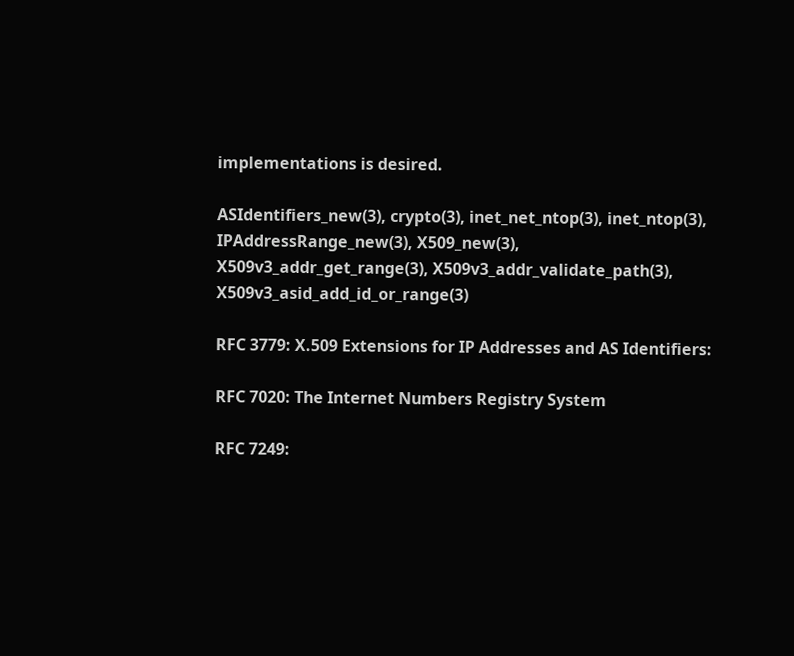implementations is desired.

ASIdentifiers_new(3), crypto(3), inet_net_ntop(3), inet_ntop(3), IPAddressRange_new(3), X509_new(3), X509v3_addr_get_range(3), X509v3_addr_validate_path(3), X509v3_asid_add_id_or_range(3)

RFC 3779: X.509 Extensions for IP Addresses and AS Identifiers:

RFC 7020: The Internet Numbers Registry System

RFC 7249: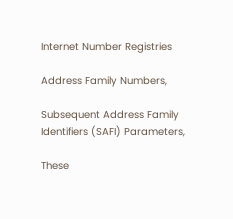Internet Number Registries

Address Family Numbers,

Subsequent Address Family Identifiers (SAFI) Parameters,

These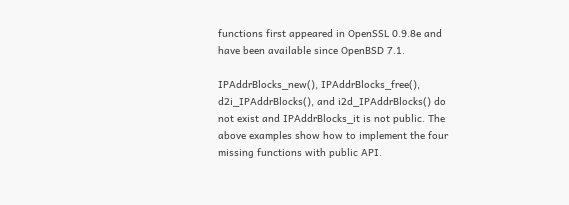functions first appeared in OpenSSL 0.9.8e and have been available since OpenBSD 7.1.

IPAddrBlocks_new(), IPAddrBlocks_free(), d2i_IPAddrBlocks(), and i2d_IPAddrBlocks() do not exist and IPAddrBlocks_it is not public. The above examples show how to implement the four missing functions with public API.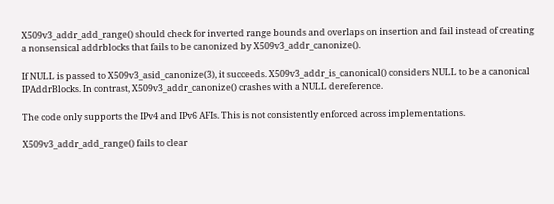X509v3_addr_add_range() should check for inverted range bounds and overlaps on insertion and fail instead of creating a nonsensical addrblocks that fails to be canonized by X509v3_addr_canonize().

If NULL is passed to X509v3_asid_canonize(3), it succeeds. X509v3_addr_is_canonical() considers NULL to be a canonical IPAddrBlocks. In contrast, X509v3_addr_canonize() crashes with a NULL dereference.

The code only supports the IPv4 and IPv6 AFIs. This is not consistently enforced across implementations.

X509v3_addr_add_range() fails to clear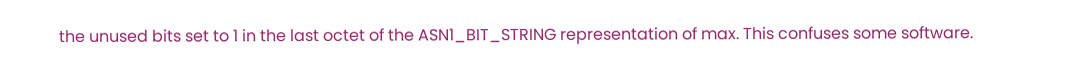the unused bits set to 1 in the last octet of the ASN1_BIT_STRING representation of max. This confuses some software.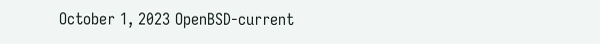October 1, 2023 OpenBSD-current